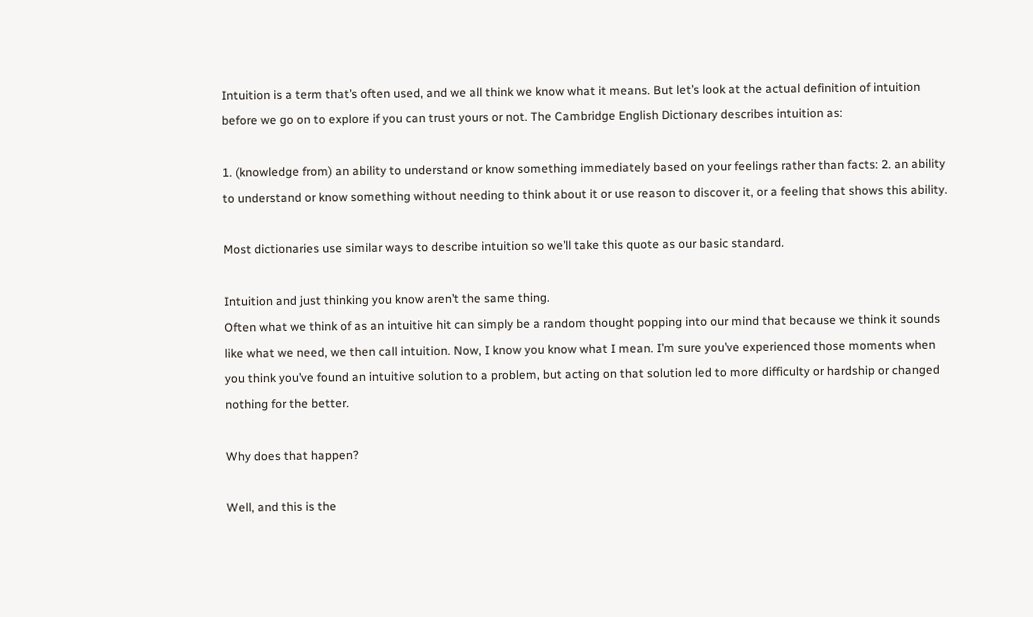Intuition is a term that’s often used, and we all think we know what it means. But let’s look at the actual definition of intuition before we go on to explore if you can trust yours or not. The Cambridge English Dictionary describes intuition as:

1. (knowledge from) an ability to understand or know something immediately based on your feelings rather than facts: 2. an ability to understand or know something without needing to think about it or use reason to discover it, or a feeling that shows this ability.

Most dictionaries use similar ways to describe intuition so we’ll take this quote as our basic standard.

Intuition and just thinking you know aren’t the same thing.
Often what we think of as an intuitive hit can simply be a random thought popping into our mind that because we think it sounds like what we need, we then call intuition. Now, I know you know what I mean. I’m sure you’ve experienced those moments when you think you’ve found an intuitive solution to a problem, but acting on that solution led to more difficulty or hardship or changed nothing for the better.

Why does that happen?

Well, and this is the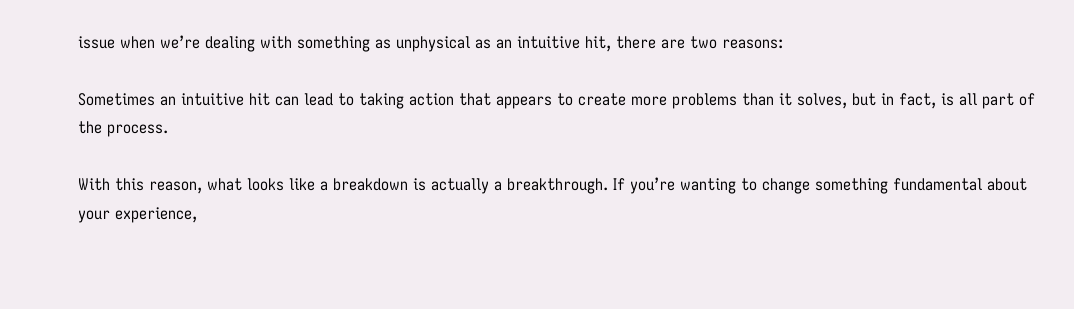issue when we’re dealing with something as unphysical as an intuitive hit, there are two reasons:

Sometimes an intuitive hit can lead to taking action that appears to create more problems than it solves, but in fact, is all part of the process.

With this reason, what looks like a breakdown is actually a breakthrough. If you’re wanting to change something fundamental about your experience,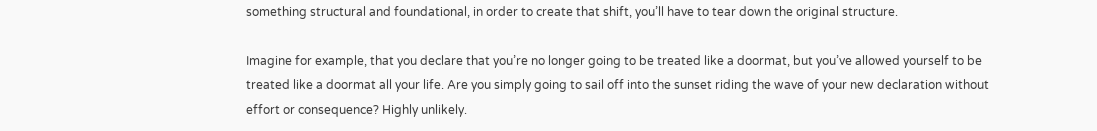something structural and foundational, in order to create that shift, you’ll have to tear down the original structure.

Imagine for example, that you declare that you’re no longer going to be treated like a doormat, but you’ve allowed yourself to be treated like a doormat all your life. Are you simply going to sail off into the sunset riding the wave of your new declaration without effort or consequence? Highly unlikely.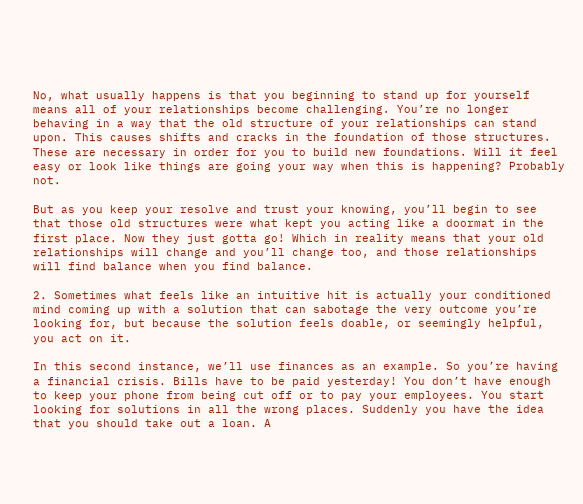No, what usually happens is that you beginning to stand up for yourself means all of your relationships become challenging. You’re no longer behaving in a way that the old structure of your relationships can stand upon. This causes shifts and cracks in the foundation of those structures. These are necessary in order for you to build new foundations. Will it feel easy or look like things are going your way when this is happening? Probably not.

But as you keep your resolve and trust your knowing, you’ll begin to see that those old structures were what kept you acting like a doormat in the first place. Now they just gotta go! Which in reality means that your old relationships will change and you’ll change too, and those relationships will find balance when you find balance.

2. Sometimes what feels like an intuitive hit is actually your conditioned mind coming up with a solution that can sabotage the very outcome you’re looking for, but because the solution feels doable, or seemingly helpful, you act on it.

In this second instance, we’ll use finances as an example. So you’re having a financial crisis. Bills have to be paid yesterday! You don’t have enough to keep your phone from being cut off or to pay your employees. You start looking for solutions in all the wrong places. Suddenly you have the idea that you should take out a loan. A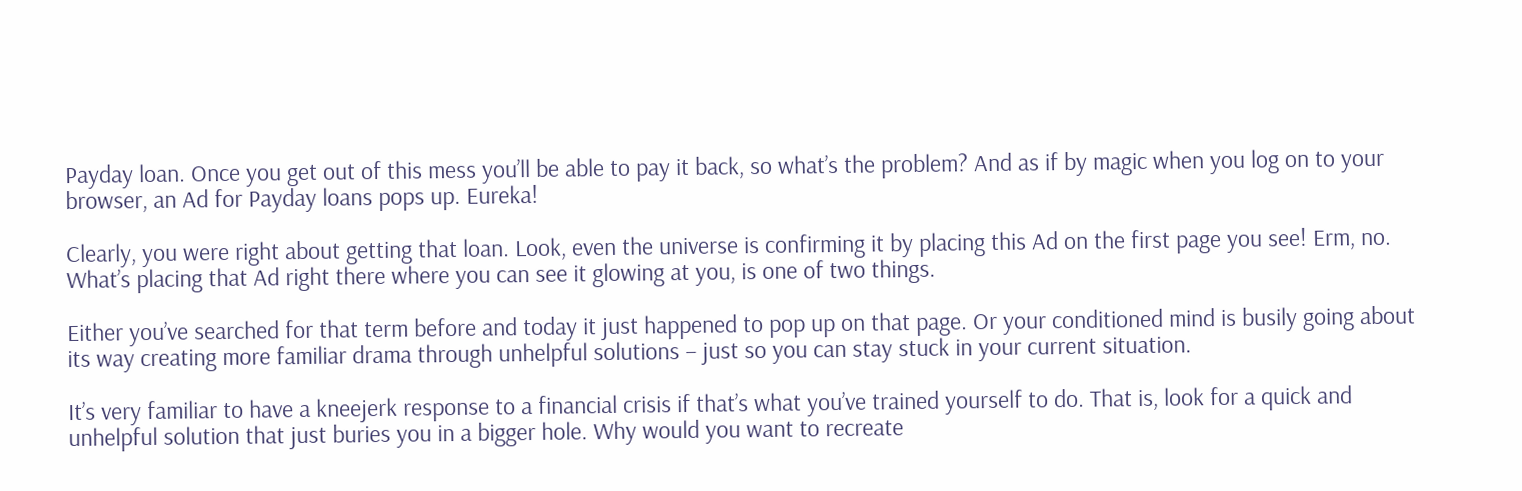Payday loan. Once you get out of this mess you’ll be able to pay it back, so what’s the problem? And as if by magic when you log on to your browser, an Ad for Payday loans pops up. Eureka!

Clearly, you were right about getting that loan. Look, even the universe is confirming it by placing this Ad on the first page you see! Erm, no. What’s placing that Ad right there where you can see it glowing at you, is one of two things.

Either you’ve searched for that term before and today it just happened to pop up on that page. Or your conditioned mind is busily going about its way creating more familiar drama through unhelpful solutions – just so you can stay stuck in your current situation.

It’s very familiar to have a kneejerk response to a financial crisis if that’s what you’ve trained yourself to do. That is, look for a quick and unhelpful solution that just buries you in a bigger hole. Why would you want to recreate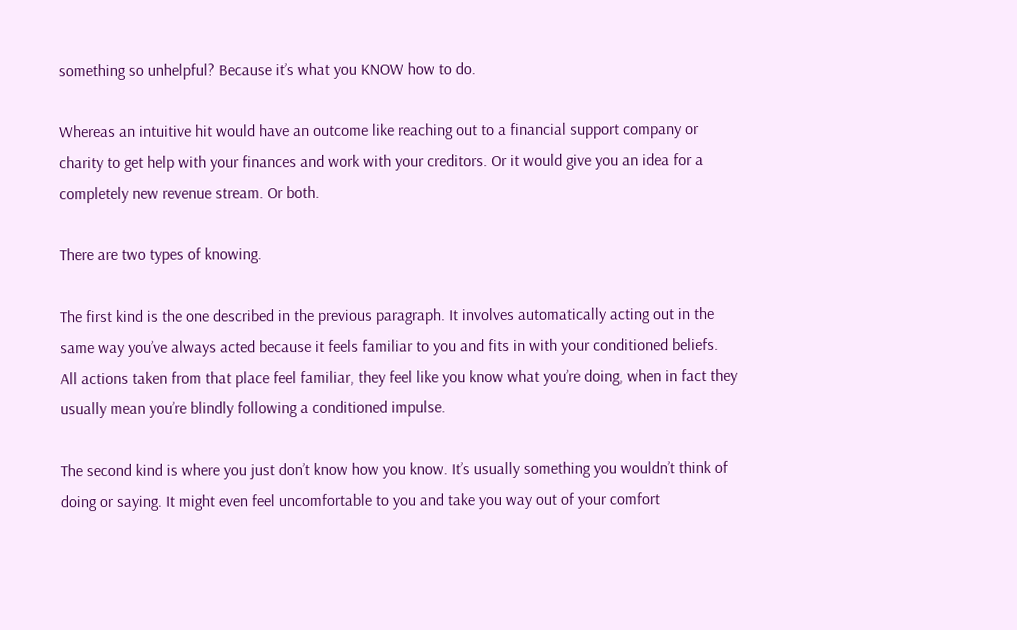something so unhelpful? Because it’s what you KNOW how to do.

Whereas an intuitive hit would have an outcome like reaching out to a financial support company or charity to get help with your finances and work with your creditors. Or it would give you an idea for a completely new revenue stream. Or both.

There are two types of knowing.

The first kind is the one described in the previous paragraph. It involves automatically acting out in the same way you’ve always acted because it feels familiar to you and fits in with your conditioned beliefs. All actions taken from that place feel familiar, they feel like you know what you’re doing, when in fact they usually mean you’re blindly following a conditioned impulse.

The second kind is where you just don’t know how you know. It’s usually something you wouldn’t think of doing or saying. It might even feel uncomfortable to you and take you way out of your comfort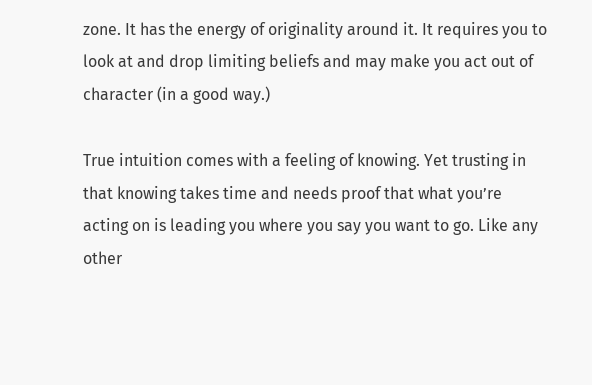zone. It has the energy of originality around it. It requires you to look at and drop limiting beliefs and may make you act out of character (in a good way.)

True intuition comes with a feeling of knowing. Yet trusting in that knowing takes time and needs proof that what you’re acting on is leading you where you say you want to go. Like any other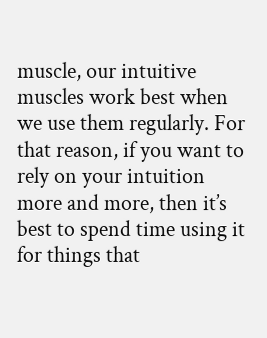muscle, our intuitive muscles work best when we use them regularly. For that reason, if you want to rely on your intuition more and more, then it’s best to spend time using it for things that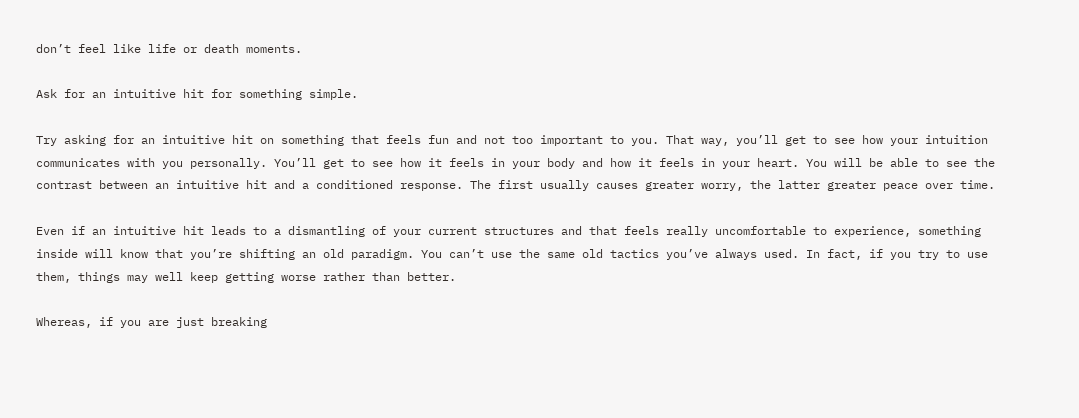don’t feel like life or death moments.

Ask for an intuitive hit for something simple.

Try asking for an intuitive hit on something that feels fun and not too important to you. That way, you’ll get to see how your intuition communicates with you personally. You’ll get to see how it feels in your body and how it feels in your heart. You will be able to see the contrast between an intuitive hit and a conditioned response. The first usually causes greater worry, the latter greater peace over time.

Even if an intuitive hit leads to a dismantling of your current structures and that feels really uncomfortable to experience, something inside will know that you’re shifting an old paradigm. You can’t use the same old tactics you’ve always used. In fact, if you try to use them, things may well keep getting worse rather than better.

Whereas, if you are just breaking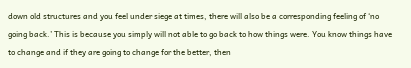down old structures and you feel under siege at times, there will also be a corresponding feeling of ‘no going back.’ This is because you simply will not able to go back to how things were. You know things have to change and if they are going to change for the better, then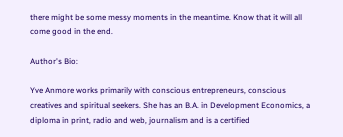there might be some messy moments in the meantime. Know that it will all come good in the end.

Author's Bio:

Yve Anmore works primarily with conscious entrepreneurs, conscious creatives and spiritual seekers. She has an B.A. in Development Economics, a diploma in print, radio and web, journalism and is a certified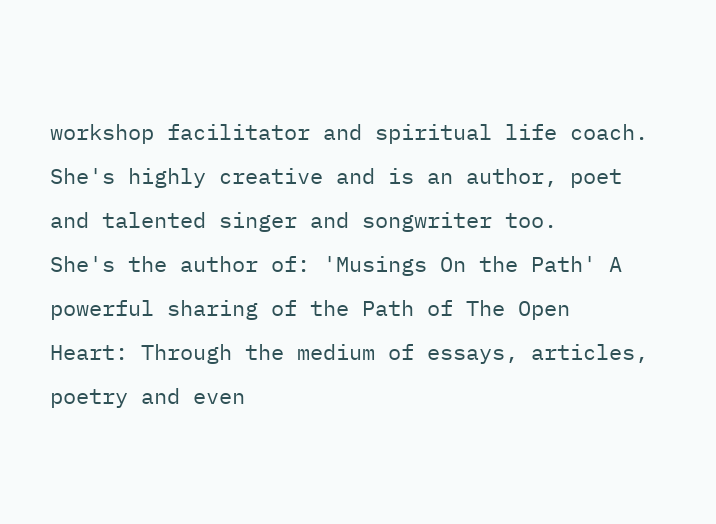workshop facilitator and spiritual life coach. She's highly creative and is an author, poet and talented singer and songwriter too.
She's the author of: 'Musings On the Path' A powerful sharing of the Path of The Open Heart: Through the medium of essays, articles, poetry and even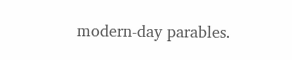modern-day parables.